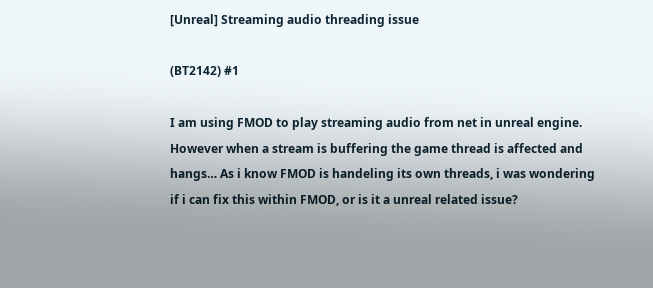[Unreal] Streaming audio threading issue

(BT2142) #1

I am using FMOD to play streaming audio from net in unreal engine. However when a stream is buffering the game thread is affected and hangs… As i know FMOD is handeling its own threads, i was wondering if i can fix this within FMOD, or is it a unreal related issue?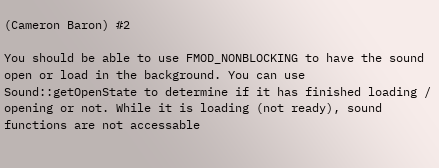(Cameron Baron) #2

You should be able to use FMOD_NONBLOCKING to have the sound open or load in the background. You can use Sound::getOpenState to determine if it has finished loading / opening or not. While it is loading (not ready), sound functions are not accessable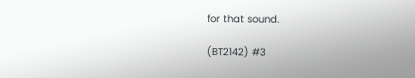for that sound.

(BT2142) #3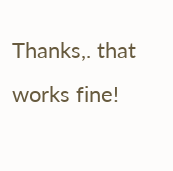Thanks,. that works fine!